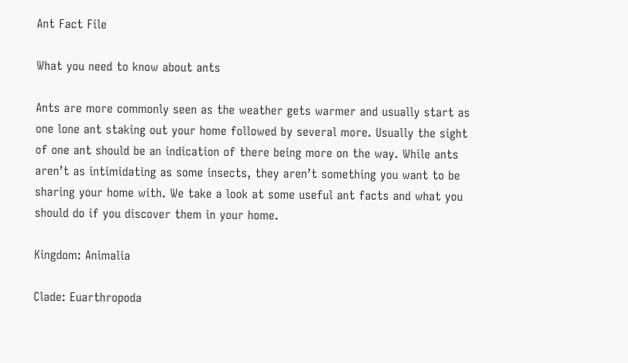Ant Fact File

What you need to know about ants

Ants are more commonly seen as the weather gets warmer and usually start as one lone ant staking out your home followed by several more. Usually the sight of one ant should be an indication of there being more on the way. While ants aren’t as intimidating as some insects, they aren’t something you want to be sharing your home with. We take a look at some useful ant facts and what you should do if you discover them in your home.

Kingdom: Animalia

Clade: Euarthropoda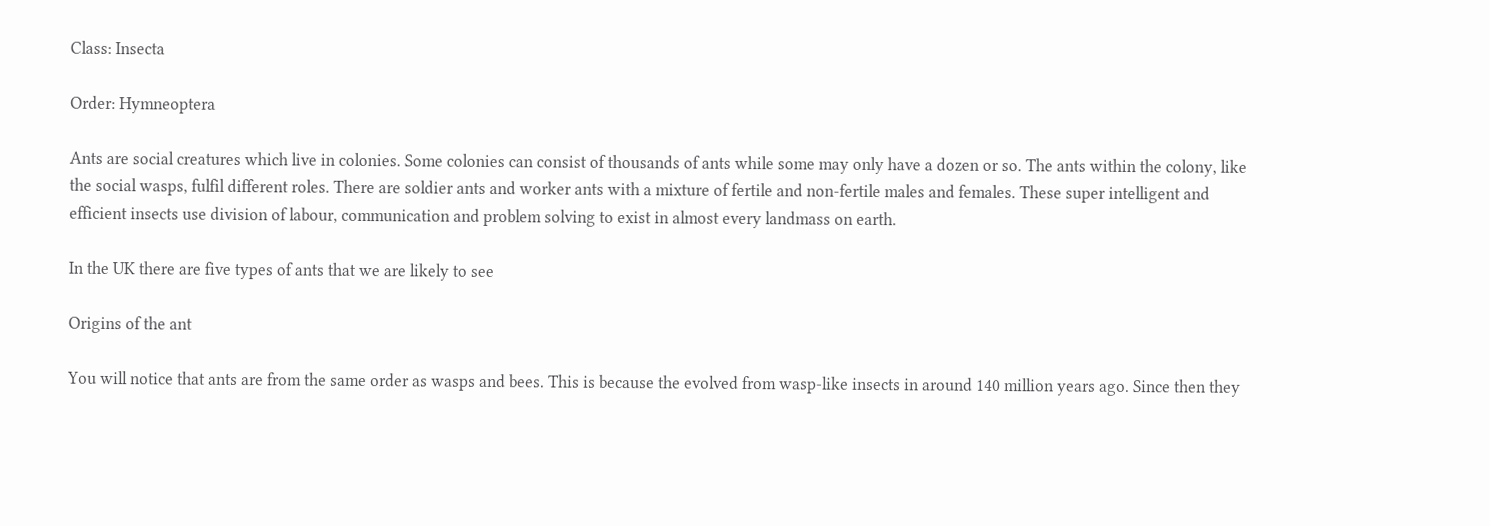Class: Insecta

Order: Hymneoptera

Ants are social creatures which live in colonies. Some colonies can consist of thousands of ants while some may only have a dozen or so. The ants within the colony, like the social wasps, fulfil different roles. There are soldier ants and worker ants with a mixture of fertile and non-fertile males and females. These super intelligent and efficient insects use division of labour, communication and problem solving to exist in almost every landmass on earth.

In the UK there are five types of ants that we are likely to see

Origins of the ant

You will notice that ants are from the same order as wasps and bees. This is because the evolved from wasp-like insects in around 140 million years ago. Since then they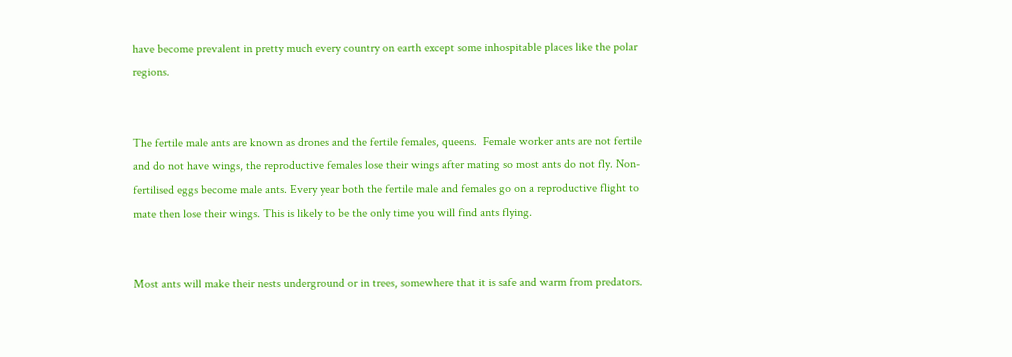have become prevalent in pretty much every country on earth except some inhospitable places like the polar regions.


The fertile male ants are known as drones and the fertile females, queens.  Female worker ants are not fertile and do not have wings, the reproductive females lose their wings after mating so most ants do not fly. Non-fertilised eggs become male ants. Every year both the fertile male and females go on a reproductive flight to mate then lose their wings. This is likely to be the only time you will find ants flying.


Most ants will make their nests underground or in trees, somewhere that it is safe and warm from predators.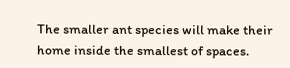The smaller ant species will make their home inside the smallest of spaces.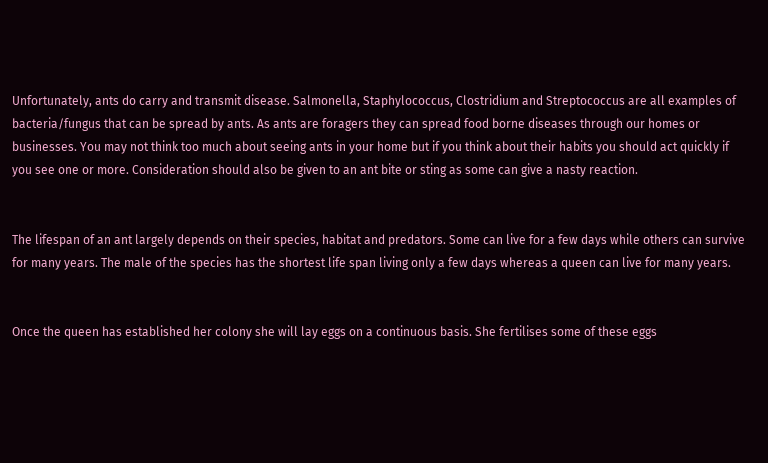Unfortunately, ants do carry and transmit disease. Salmonella, Staphylococcus, Clostridium and Streptococcus are all examples of bacteria/fungus that can be spread by ants. As ants are foragers they can spread food borne diseases through our homes or businesses. You may not think too much about seeing ants in your home but if you think about their habits you should act quickly if you see one or more. Consideration should also be given to an ant bite or sting as some can give a nasty reaction.


The lifespan of an ant largely depends on their species, habitat and predators. Some can live for a few days while others can survive for many years. The male of the species has the shortest life span living only a few days whereas a queen can live for many years.


Once the queen has established her colony she will lay eggs on a continuous basis. She fertilises some of these eggs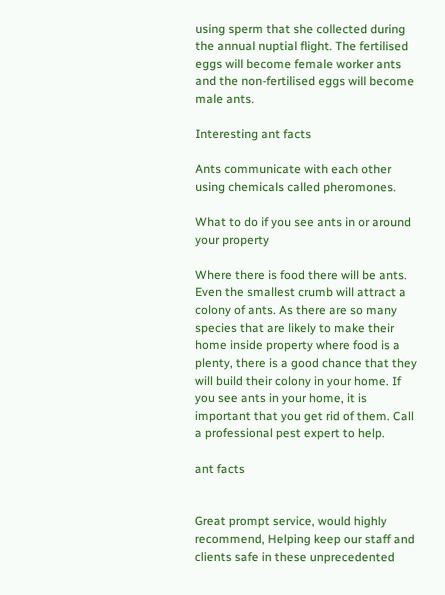using sperm that she collected during the annual nuptial flight. The fertilised eggs will become female worker ants and the non-fertilised eggs will become male ants.

Interesting ant facts

Ants communicate with each other using chemicals called pheromones.

What to do if you see ants in or around your property

Where there is food there will be ants. Even the smallest crumb will attract a colony of ants. As there are so many species that are likely to make their home inside property where food is a plenty, there is a good chance that they will build their colony in your home. If you see ants in your home, it is important that you get rid of them. Call a professional pest expert to help.

ant facts


Great prompt service, would highly recommend, Helping keep our staff and clients safe in these unprecedented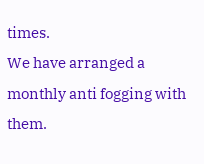times.
We have arranged a monthly anti fogging with them.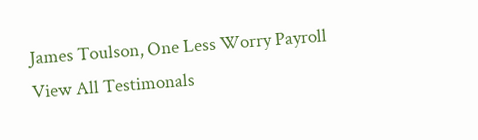James Toulson, One Less Worry Payroll
View All Testimonals